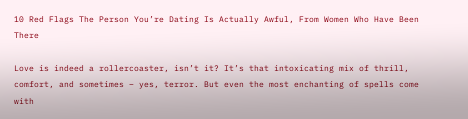10 Red Flags The Person You’re Dating Is Actually Awful, From Women Who Have Been There

Love is indeed a rollercoaster, isn’t it? It’s that intoxicating mix of thrill, comfort, and sometimes – yes, terror. But even the most enchanting of spells come with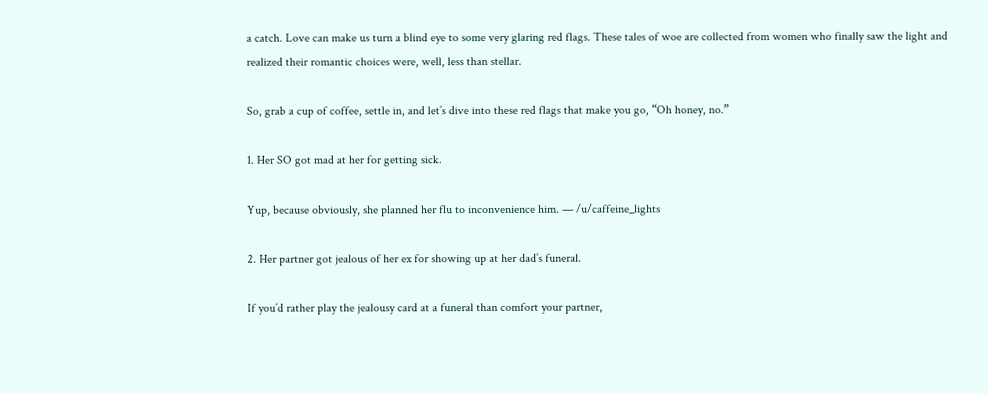a catch. Love can make us turn a blind eye to some very glaring red flags. These tales of woe are collected from women who finally saw the light and realized their romantic choices were, well, less than stellar.

So, grab a cup of coffee, settle in, and let’s dive into these red flags that make you go, “Oh honey, no.”

1. Her SO got mad at her for getting sick.

Yup, because obviously, she planned her flu to inconvenience him. — /u/caffeine_lights

2. Her partner got jealous of her ex for showing up at her dad’s funeral.

If you’d rather play the jealousy card at a funeral than comfort your partner,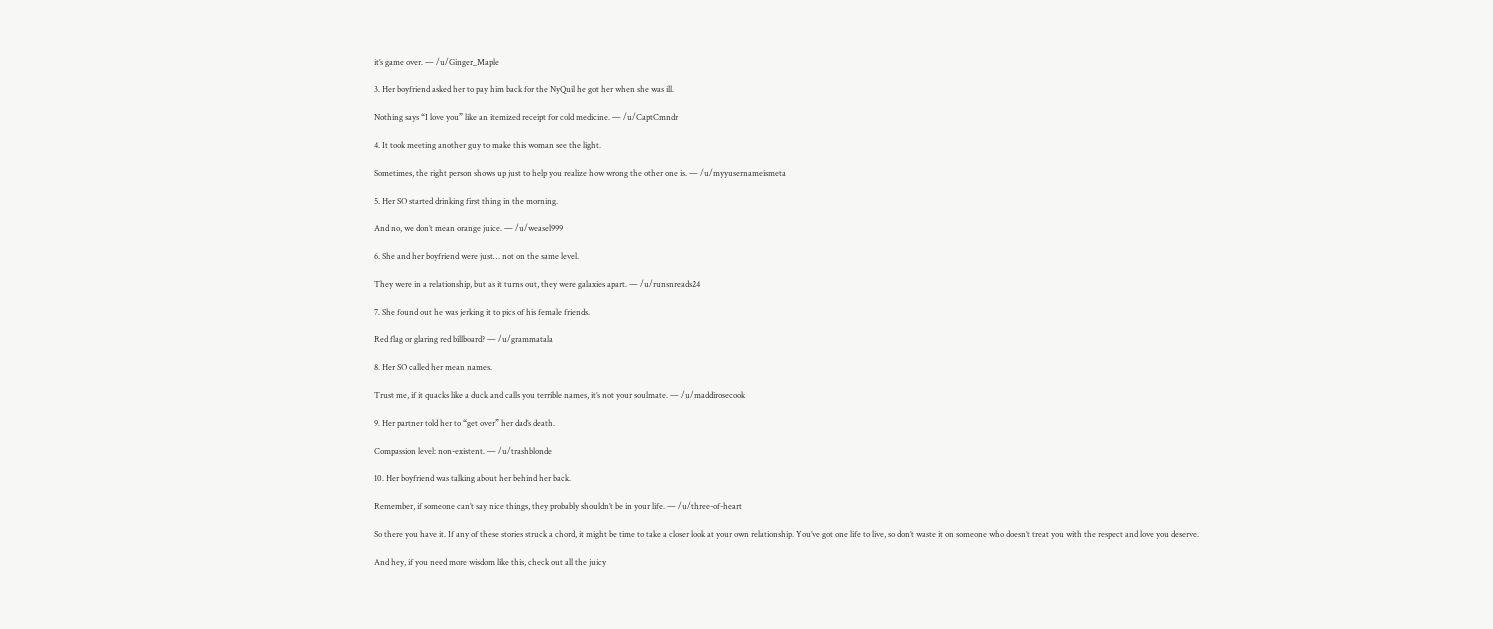it’s game over. — /u/Ginger_Maple

3. Her boyfriend asked her to pay him back for the NyQuil he got her when she was ill.

Nothing says “I love you” like an itemized receipt for cold medicine. — /u/CaptCmndr

4. It took meeting another guy to make this woman see the light.

Sometimes, the right person shows up just to help you realize how wrong the other one is. — /u/myyusernameismeta

5. Her SO started drinking first thing in the morning.

And no, we don’t mean orange juice. — /u/weasel999

6. She and her boyfriend were just… not on the same level.

They were in a relationship, but as it turns out, they were galaxies apart. — /u/runsnreads24

7. She found out he was jerking it to pics of his female friends.

Red flag or glaring red billboard? — /u/grammatala

8. Her SO called her mean names.

Trust me, if it quacks like a duck and calls you terrible names, it’s not your soulmate. — /u/maddirosecook

9. Her partner told her to “get over” her dad’s death.

Compassion level: non-existent. — /u/trashblonde

10. Her boyfriend was talking about her behind her back.

Remember, if someone can’t say nice things, they probably shouldn’t be in your life. — /u/three-of-heart

So there you have it. If any of these stories struck a chord, it might be time to take a closer look at your own relationship. You’ve got one life to live, so don’t waste it on someone who doesn’t treat you with the respect and love you deserve.

And hey, if you need more wisdom like this, check out all the juicy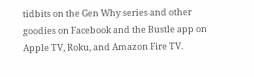tidbits on the Gen Why series and other goodies on Facebook and the Bustle app on Apple TV, Roku, and Amazon Fire TV.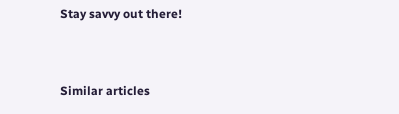Stay savvy out there!


Similar articles